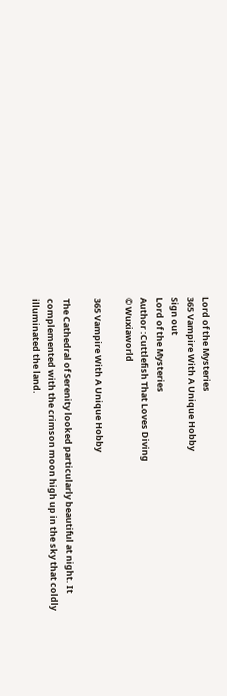Lord of the Mysteries
365 Vampire With A Unique Hobby
Sign out
Lord of the Mysteries
Author :Cuttlefish That Loves Diving
© Wuxiaworld

365 Vampire With A Unique Hobby

The Cathedral of Serenity looked particularly beautiful at night. It complemented with the crimson moon high up in the sky that coldly illuminated the land.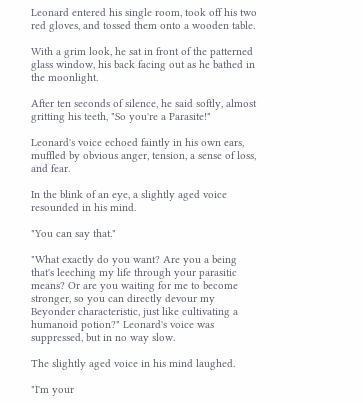Leonard entered his single room, took off his two red gloves, and tossed them onto a wooden table.

With a grim look, he sat in front of the patterned glass window, his back facing out as he bathed in the moonlight.

After ten seconds of silence, he said softly, almost gritting his teeth, "So you're a Parasite!"

Leonard's voice echoed faintly in his own ears, muffled by obvious anger, tension, a sense of loss, and fear.

In the blink of an eye, a slightly aged voice resounded in his mind.

"You can say that."

"What exactly do you want? Are you a being that's leeching my life through your parasitic means? Or are you waiting for me to become stronger, so you can directly devour my Beyonder characteristic, just like cultivating a humanoid potion?" Leonard's voice was suppressed, but in no way slow.

The slightly aged voice in his mind laughed.

"I'm your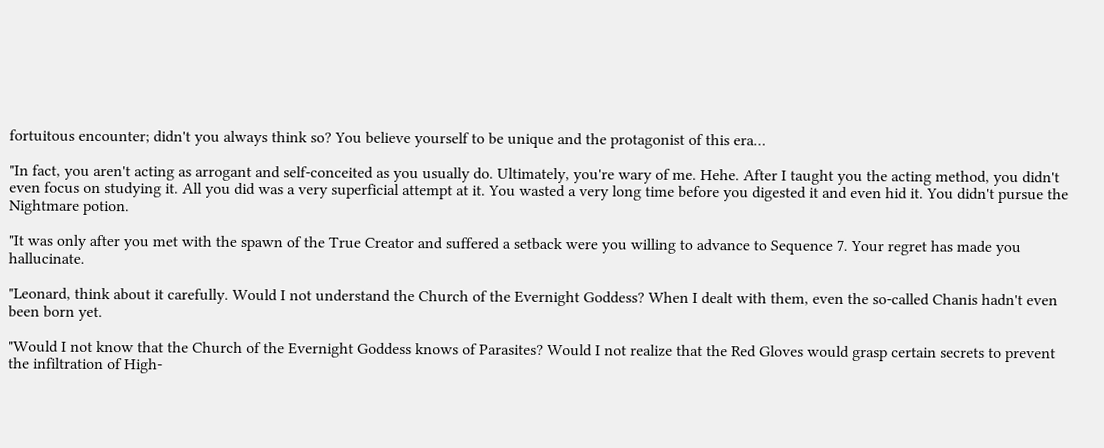fortuitous encounter; didn't you always think so? You believe yourself to be unique and the protagonist of this era…

"In fact, you aren't acting as arrogant and self-conceited as you usually do. Ultimately, you're wary of me. Hehe. After I taught you the acting method, you didn't even focus on studying it. All you did was a very superficial attempt at it. You wasted a very long time before you digested it and even hid it. You didn't pursue the Nightmare potion.

"It was only after you met with the spawn of the True Creator and suffered a setback were you willing to advance to Sequence 7. Your regret has made you hallucinate.

"Leonard, think about it carefully. Would I not understand the Church of the Evernight Goddess? When I dealt with them, even the so-called Chanis hadn't even been born yet.

"Would I not know that the Church of the Evernight Goddess knows of Parasites? Would I not realize that the Red Gloves would grasp certain secrets to prevent the infiltration of High-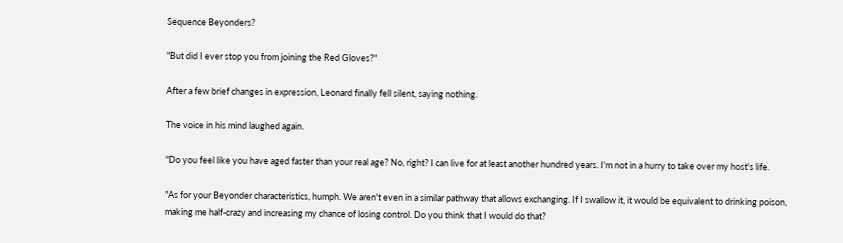Sequence Beyonders?

"But did I ever stop you from joining the Red Gloves?"

After a few brief changes in expression, Leonard finally fell silent, saying nothing.

The voice in his mind laughed again.

"Do you feel like you have aged faster than your real age? No, right? I can live for at least another hundred years. I'm not in a hurry to take over my host's life.

"As for your Beyonder characteristics, humph. We aren't even in a similar pathway that allows exchanging. If I swallow it, it would be equivalent to drinking poison, making me half-crazy and increasing my chance of losing control. Do you think that I would do that?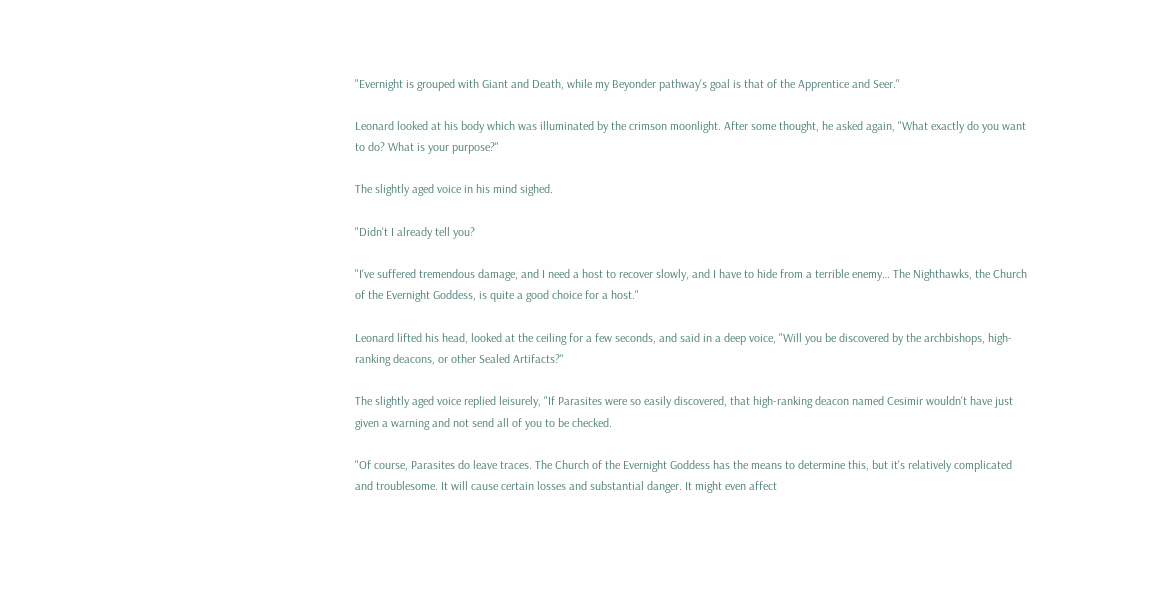"Evernight is grouped with Giant and Death, while my Beyonder pathway's goal is that of the Apprentice and Seer."

Leonard looked at his body which was illuminated by the crimson moonlight. After some thought, he asked again, "What exactly do you want to do? What is your purpose?"

The slightly aged voice in his mind sighed.

"Didn't I already tell you?

"I've suffered tremendous damage, and I need a host to recover slowly, and I have to hide from a terrible enemy… The Nighthawks, the Church of the Evernight Goddess, is quite a good choice for a host."

Leonard lifted his head, looked at the ceiling for a few seconds, and said in a deep voice, "Will you be discovered by the archbishops, high-ranking deacons, or other Sealed Artifacts?"

The slightly aged voice replied leisurely, "If Parasites were so easily discovered, that high-ranking deacon named Cesimir wouldn't have just given a warning and not send all of you to be checked.

"Of course, Parasites do leave traces. The Church of the Evernight Goddess has the means to determine this, but it's relatively complicated and troublesome. It will cause certain losses and substantial danger. It might even affect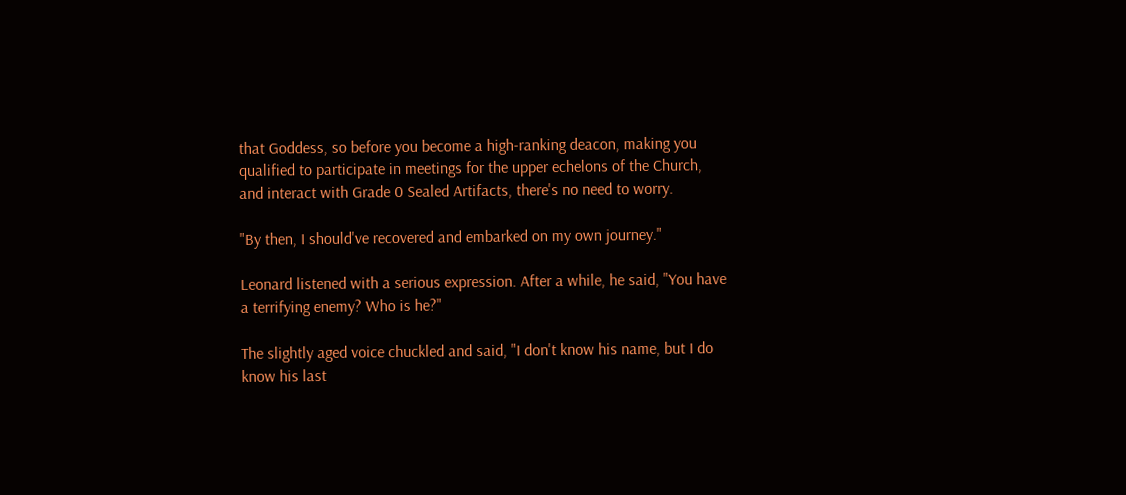that Goddess, so before you become a high-ranking deacon, making you qualified to participate in meetings for the upper echelons of the Church, and interact with Grade 0 Sealed Artifacts, there's no need to worry.

"By then, I should've recovered and embarked on my own journey."

Leonard listened with a serious expression. After a while, he said, "You have a terrifying enemy? Who is he?"

The slightly aged voice chuckled and said, "I don't know his name, but I do know his last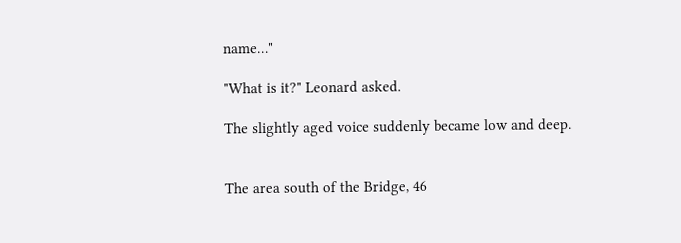name…"

"What is it?" Leonard asked.

The slightly aged voice suddenly became low and deep.


The area south of the Bridge, 46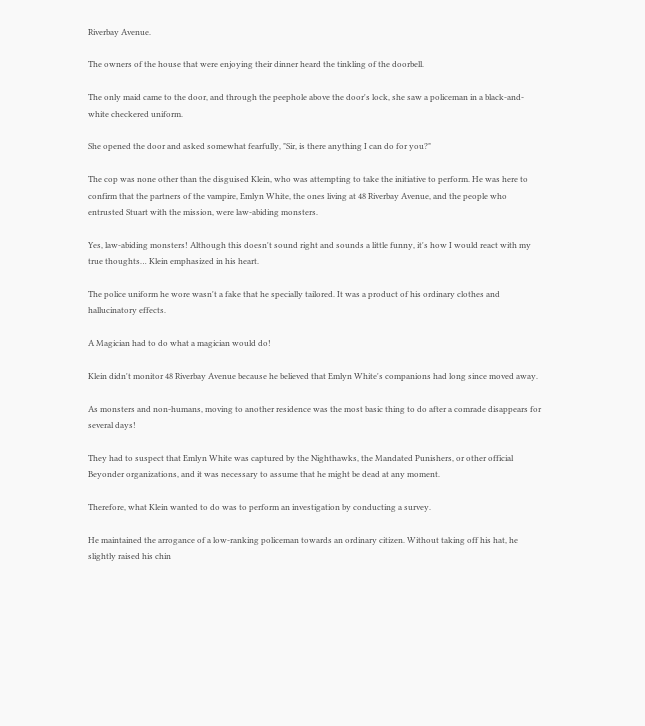Riverbay Avenue.

The owners of the house that were enjoying their dinner heard the tinkling of the doorbell.

The only maid came to the door, and through the peephole above the door's lock, she saw a policeman in a black-and-white checkered uniform.

She opened the door and asked somewhat fearfully, "Sir, is there anything I can do for you?"

The cop was none other than the disguised Klein, who was attempting to take the initiative to perform. He was here to confirm that the partners of the vampire, Emlyn White, the ones living at 48 Riverbay Avenue, and the people who entrusted Stuart with the mission, were law-abiding monsters.

Yes, law-abiding monsters! Although this doesn't sound right and sounds a little funny, it's how I would react with my true thoughts… Klein emphasized in his heart.

The police uniform he wore wasn't a fake that he specially tailored. It was a product of his ordinary clothes and hallucinatory effects.

A Magician had to do what a magician would do!

Klein didn't monitor 48 Riverbay Avenue because he believed that Emlyn White's companions had long since moved away.

As monsters and non-humans, moving to another residence was the most basic thing to do after a comrade disappears for several days!

They had to suspect that Emlyn White was captured by the Nighthawks, the Mandated Punishers, or other official Beyonder organizations, and it was necessary to assume that he might be dead at any moment.

Therefore, what Klein wanted to do was to perform an investigation by conducting a survey.

He maintained the arrogance of a low-ranking policeman towards an ordinary citizen. Without taking off his hat, he slightly raised his chin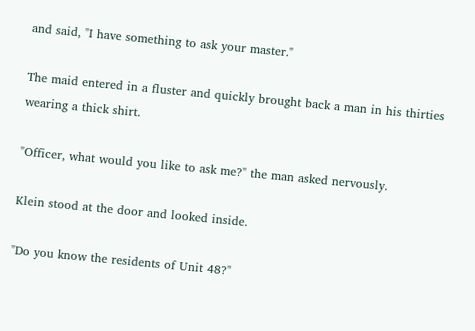and said, "I have something to ask your master."

The maid entered in a fluster and quickly brought back a man in his thirties wearing a thick shirt.

"Officer, what would you like to ask me?" the man asked nervously.

Klein stood at the door and looked inside.

"Do you know the residents of Unit 48?"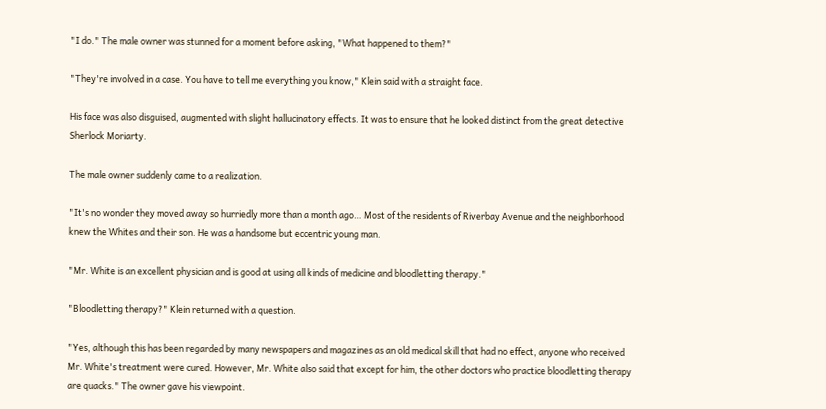"I do." The male owner was stunned for a moment before asking, "What happened to them?"

"They're involved in a case. You have to tell me everything you know," Klein said with a straight face.

His face was also disguised, augmented with slight hallucinatory effects. It was to ensure that he looked distinct from the great detective Sherlock Moriarty.

The male owner suddenly came to a realization.

"It's no wonder they moved away so hurriedly more than a month ago… Most of the residents of Riverbay Avenue and the neighborhood knew the Whites and their son. He was a handsome but eccentric young man.

"Mr. White is an excellent physician and is good at using all kinds of medicine and bloodletting therapy."

"Bloodletting therapy?" Klein returned with a question.

"Yes, although this has been regarded by many newspapers and magazines as an old medical skill that had no effect, anyone who received Mr. White's treatment were cured. However, Mr. White also said that except for him, the other doctors who practice bloodletting therapy are quacks." The owner gave his viewpoint.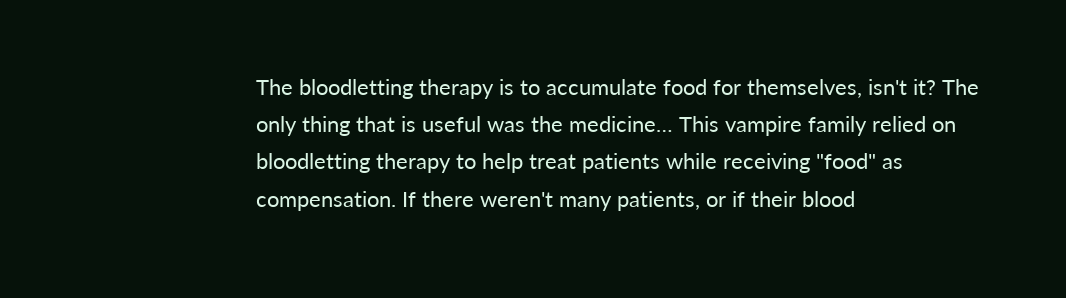The bloodletting therapy is to accumulate food for themselves, isn't it? The only thing that is useful was the medicine… This vampire family relied on bloodletting therapy to help treat patients while receiving "food" as compensation. If there weren't many patients, or if their blood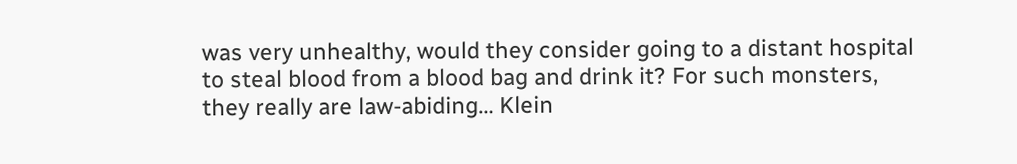was very unhealthy, would they consider going to a distant hospital to steal blood from a blood bag and drink it? For such monsters, they really are law-abiding… Klein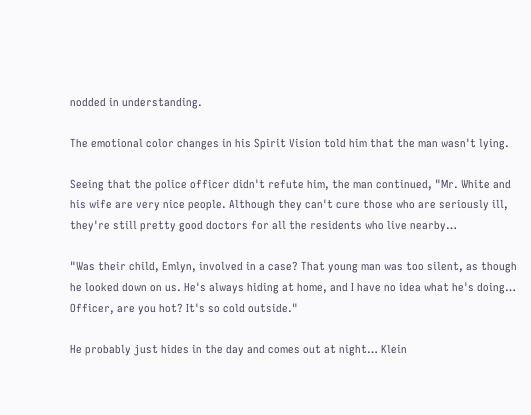nodded in understanding.

The emotional color changes in his Spirit Vision told him that the man wasn't lying.

Seeing that the police officer didn't refute him, the man continued, "Mr. White and his wife are very nice people. Although they can't cure those who are seriously ill, they're still pretty good doctors for all the residents who live nearby…

"Was their child, Emlyn, involved in a case? That young man was too silent, as though he looked down on us. He's always hiding at home, and I have no idea what he's doing… Officer, are you hot? It's so cold outside."

He probably just hides in the day and comes out at night… Klein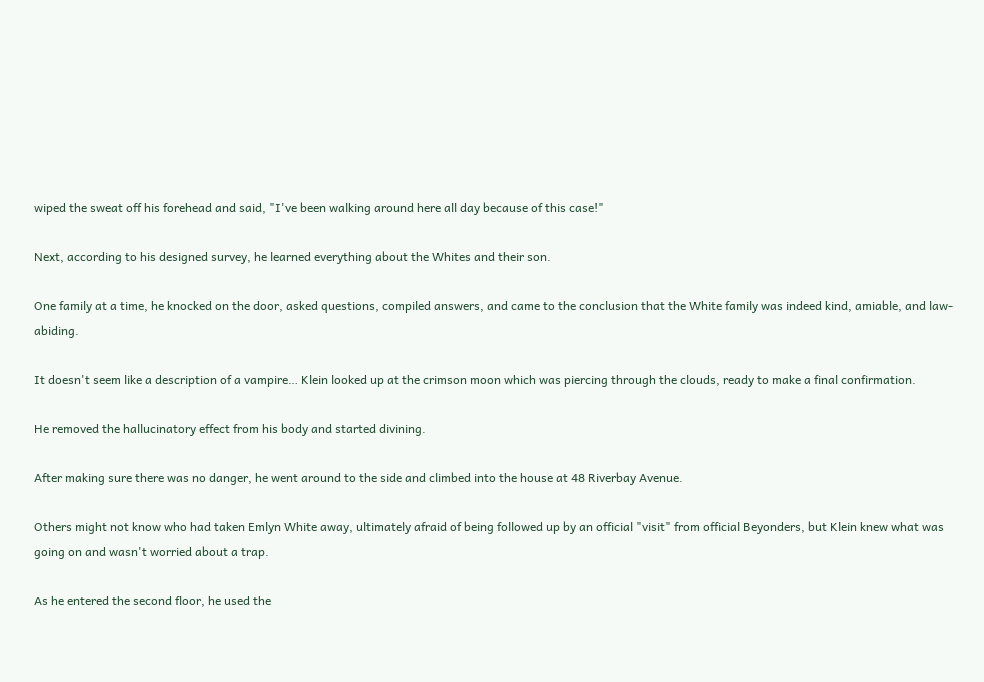wiped the sweat off his forehead and said, "I've been walking around here all day because of this case!"

Next, according to his designed survey, he learned everything about the Whites and their son.

One family at a time, he knocked on the door, asked questions, compiled answers, and came to the conclusion that the White family was indeed kind, amiable, and law-abiding.

It doesn't seem like a description of a vampire… Klein looked up at the crimson moon which was piercing through the clouds, ready to make a final confirmation.

He removed the hallucinatory effect from his body and started divining.

After making sure there was no danger, he went around to the side and climbed into the house at 48 Riverbay Avenue.

Others might not know who had taken Emlyn White away, ultimately afraid of being followed up by an official "visit" from official Beyonders, but Klein knew what was going on and wasn't worried about a trap.

As he entered the second floor, he used the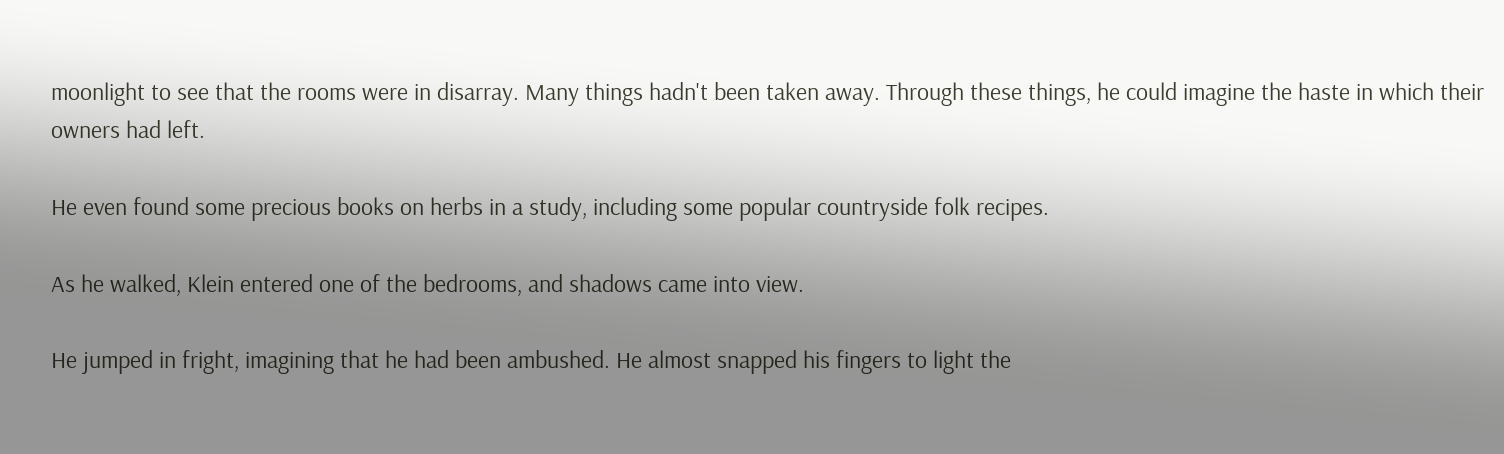moonlight to see that the rooms were in disarray. Many things hadn't been taken away. Through these things, he could imagine the haste in which their owners had left.

He even found some precious books on herbs in a study, including some popular countryside folk recipes.

As he walked, Klein entered one of the bedrooms, and shadows came into view.

He jumped in fright, imagining that he had been ambushed. He almost snapped his fingers to light the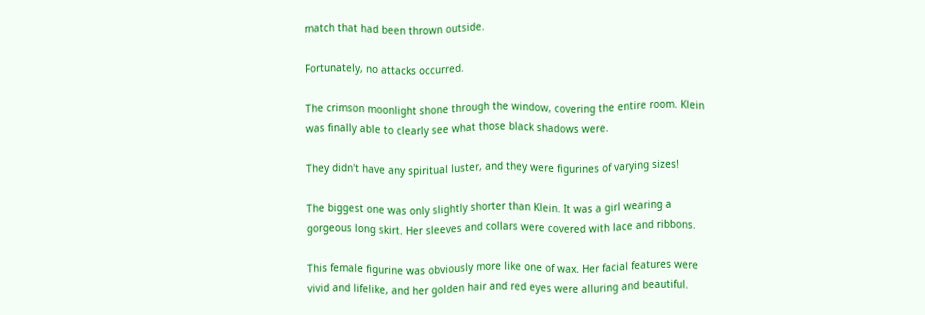match that had been thrown outside.

Fortunately, no attacks occurred.

The crimson moonlight shone through the window, covering the entire room. Klein was finally able to clearly see what those black shadows were.

They didn't have any spiritual luster, and they were figurines of varying sizes!

The biggest one was only slightly shorter than Klein. It was a girl wearing a gorgeous long skirt. Her sleeves and collars were covered with lace and ribbons.

This female figurine was obviously more like one of wax. Her facial features were vivid and lifelike, and her golden hair and red eyes were alluring and beautiful.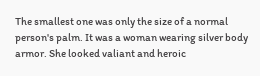The smallest one was only the size of a normal person's palm. It was a woman wearing silver body armor. She looked valiant and heroic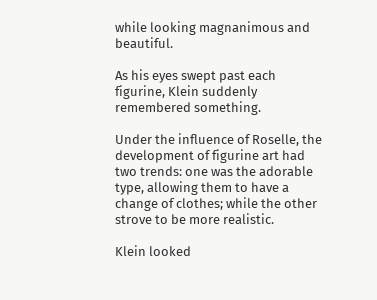while looking magnanimous and beautiful.

As his eyes swept past each figurine, Klein suddenly remembered something.

Under the influence of Roselle, the development of figurine art had two trends: one was the adorable type, allowing them to have a change of clothes; while the other strove to be more realistic.

Klein looked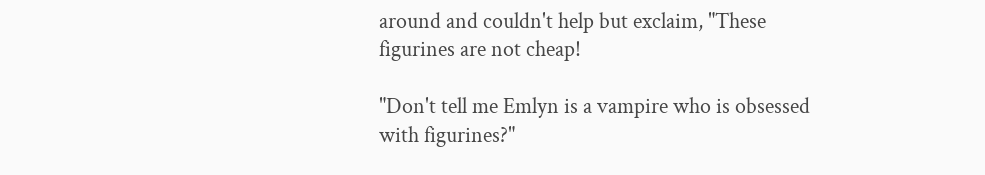around and couldn't help but exclaim, "These figurines are not cheap!

"Don't tell me Emlyn is a vampire who is obsessed with figurines?"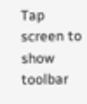Tap screen to show toolbar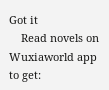Got it
    Read novels on Wuxiaworld app to get: